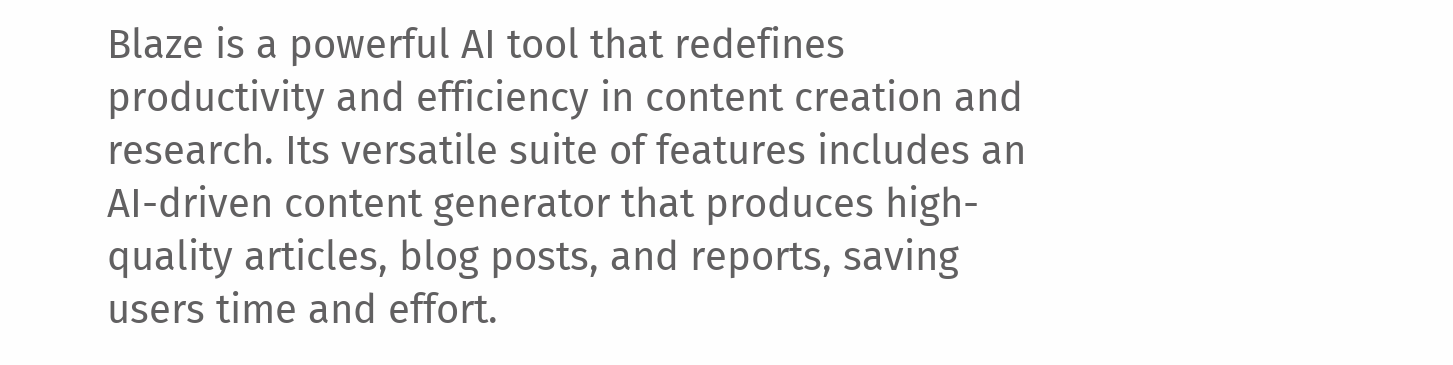Blaze is a powerful AI tool that redefines productivity and efficiency in content creation and research. Its versatile suite of features includes an AI-driven content generator that produces high-quality articles, blog posts, and reports, saving users time and effort.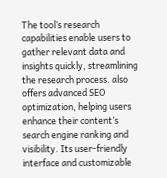The tool’s research capabilities enable users to gather relevant data and insights quickly, streamlining the research process. also offers advanced SEO optimization, helping users enhance their content’s search engine ranking and visibility. Its user-friendly interface and customizable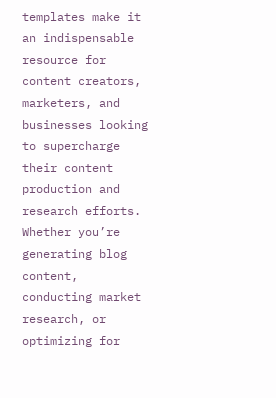templates make it an indispensable resource for content creators, marketers, and businesses looking to supercharge their content production and research efforts. Whether you’re generating blog content, conducting market research, or optimizing for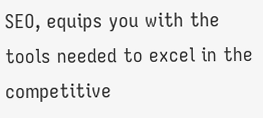SEO, equips you with the tools needed to excel in the competitive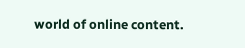world of online content.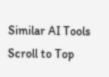Similar AI Tools
Scroll to Top